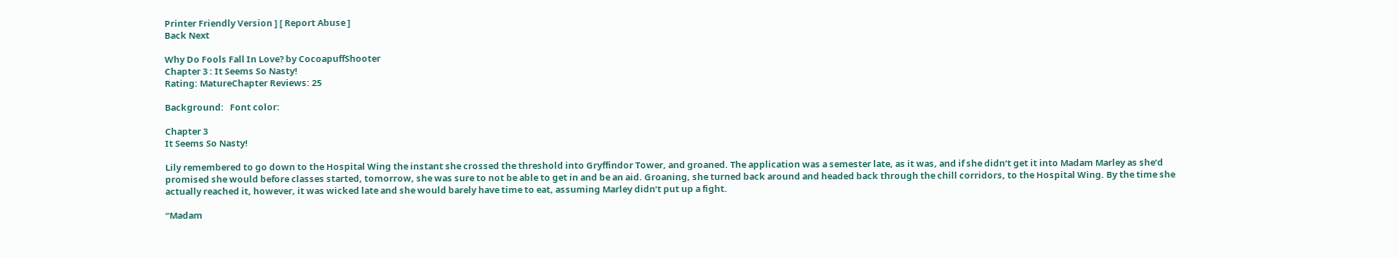Printer Friendly Version ] [ Report Abuse ]
Back Next

Why Do Fools Fall In Love? by CocoapuffShooter
Chapter 3 : It Seems So Nasty!
Rating: MatureChapter Reviews: 25

Background:   Font color:

Chapter 3
It Seems So Nasty!

Lily remembered to go down to the Hospital Wing the instant she crossed the threshold into Gryffindor Tower, and groaned. The application was a semester late, as it was, and if she didn’t get it into Madam Marley as she’d promised she would before classes started, tomorrow, she was sure to not be able to get in and be an aid. Groaning, she turned back around and headed back through the chill corridors, to the Hospital Wing. By the time she actually reached it, however, it was wicked late and she would barely have time to eat, assuming Marley didn’t put up a fight.

“Madam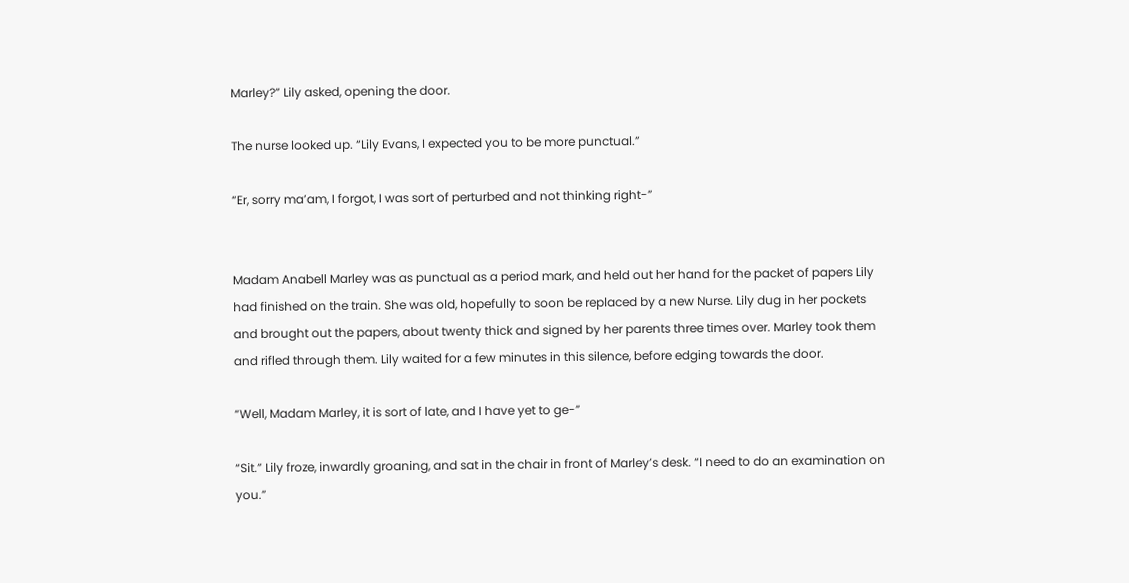Marley?” Lily asked, opening the door.

The nurse looked up. “Lily Evans, I expected you to be more punctual.”

“Er, sorry ma’am, I forgot, I was sort of perturbed and not thinking right-”


Madam Anabell Marley was as punctual as a period mark, and held out her hand for the packet of papers Lily had finished on the train. She was old, hopefully to soon be replaced by a new Nurse. Lily dug in her pockets and brought out the papers, about twenty thick and signed by her parents three times over. Marley took them and rifled through them. Lily waited for a few minutes in this silence, before edging towards the door.

“Well, Madam Marley, it is sort of late, and I have yet to ge-”

“Sit.” Lily froze, inwardly groaning, and sat in the chair in front of Marley’s desk. “I need to do an examination on you.”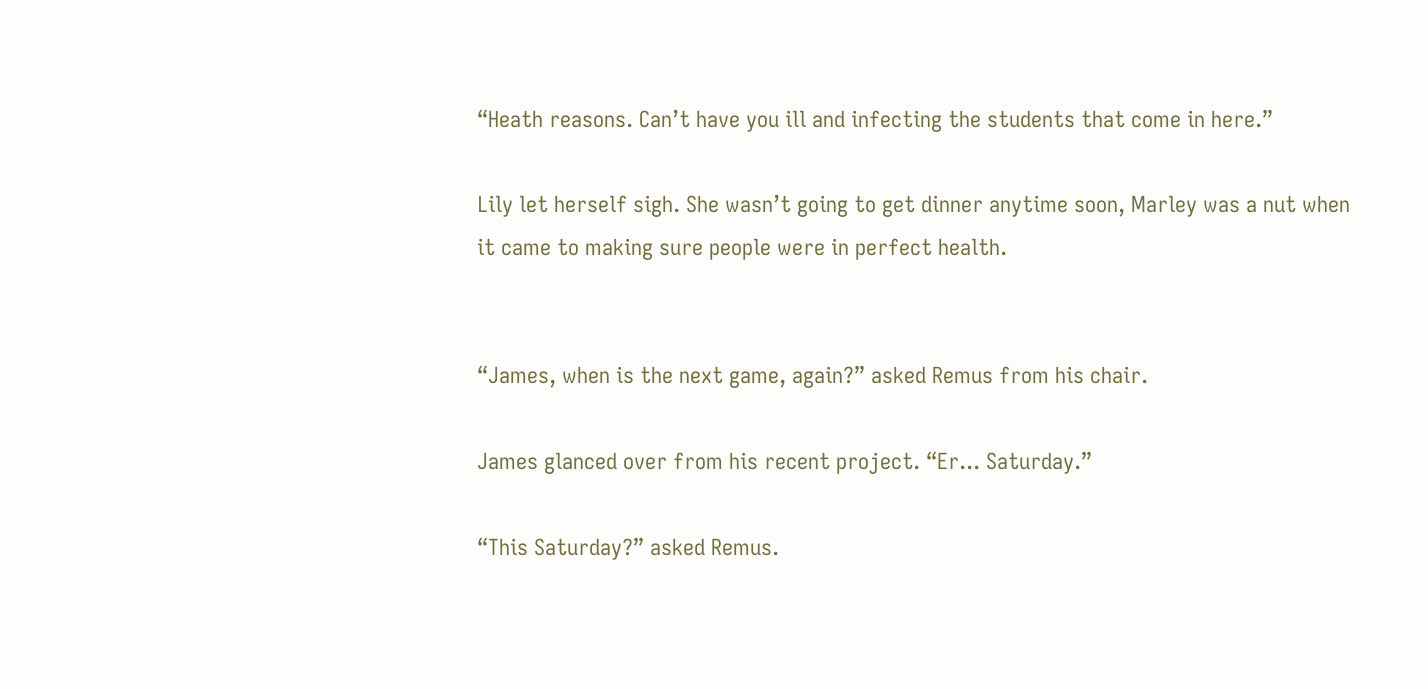“Heath reasons. Can’t have you ill and infecting the students that come in here.”

Lily let herself sigh. She wasn’t going to get dinner anytime soon, Marley was a nut when it came to making sure people were in perfect health.


“James, when is the next game, again?” asked Remus from his chair.

James glanced over from his recent project. “Er... Saturday.”

“This Saturday?” asked Remus.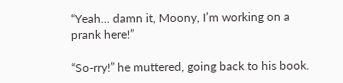“Yeah... damn it, Moony, I’m working on a prank here!”

“So-rry!” he muttered, going back to his book.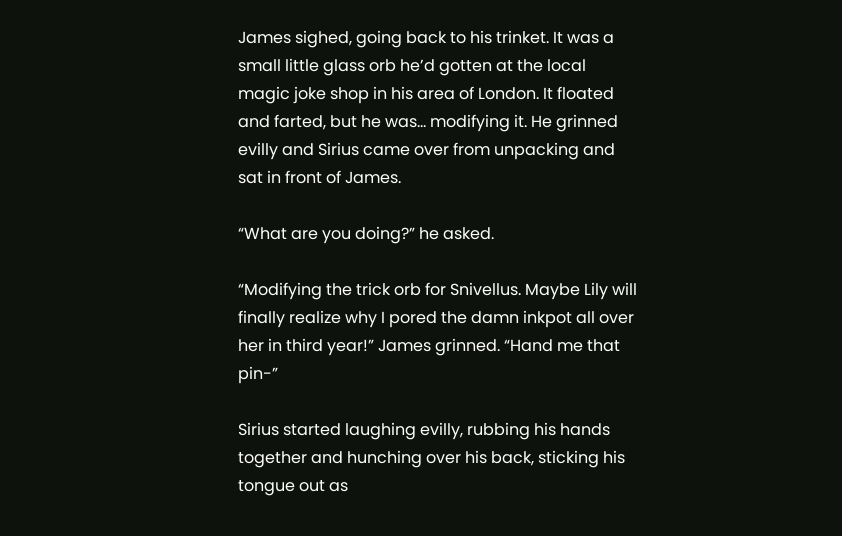James sighed, going back to his trinket. It was a small little glass orb he’d gotten at the local magic joke shop in his area of London. It floated and farted, but he was... modifying it. He grinned evilly and Sirius came over from unpacking and sat in front of James.

“What are you doing?” he asked.

“Modifying the trick orb for Snivellus. Maybe Lily will finally realize why I pored the damn inkpot all over her in third year!” James grinned. “Hand me that pin-”

Sirius started laughing evilly, rubbing his hands together and hunching over his back, sticking his tongue out as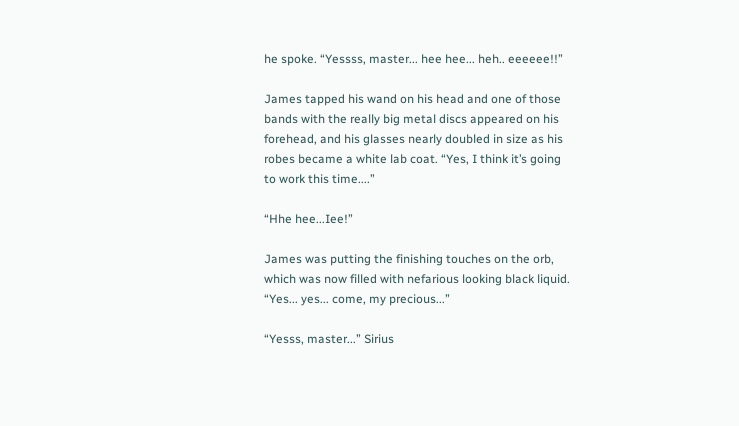he spoke. “Yessss, master... hee hee... heh.. eeeeee!!”

James tapped his wand on his head and one of those bands with the really big metal discs appeared on his forehead, and his glasses nearly doubled in size as his robes became a white lab coat. “Yes, I think it’s going to work this time....”

“Hhe hee...Iee!”

James was putting the finishing touches on the orb, which was now filled with nefarious looking black liquid. “Yes... yes... come, my precious...”

“Yesss, master...” Sirius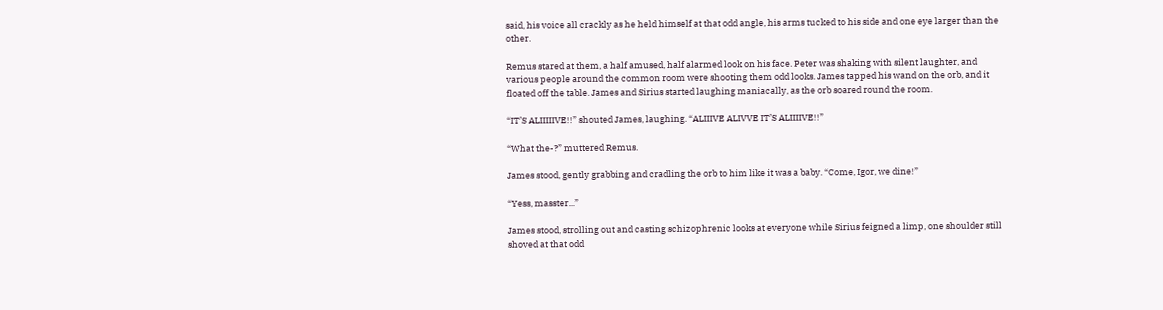said, his voice all crackly as he held himself at that odd angle, his arms tucked to his side and one eye larger than the other.

Remus stared at them, a half amused, half alarmed look on his face. Peter was shaking with silent laughter, and various people around the common room were shooting them odd looks. James tapped his wand on the orb, and it floated off the table. James and Sirius started laughing maniacally, as the orb soared round the room.

“IT’S ALIIIIIVE!!” shouted James, laughing. “ALIIIVE ALIVVE IT’S ALIIIIVE!!”

“What the-?” muttered Remus.

James stood, gently grabbing and cradling the orb to him like it was a baby. “Come, Igor, we dine!”

“Yess, masster...”

James stood, strolling out and casting schizophrenic looks at everyone while Sirius feigned a limp, one shoulder still shoved at that odd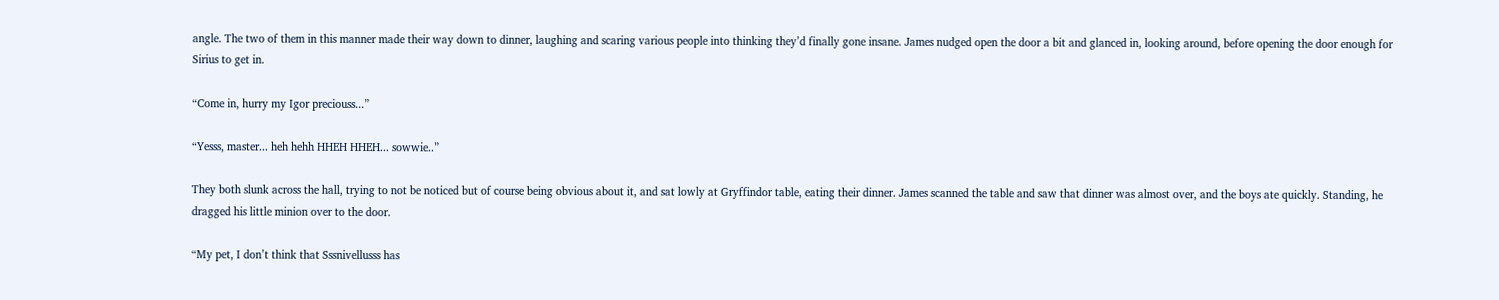angle. The two of them in this manner made their way down to dinner, laughing and scaring various people into thinking they’d finally gone insane. James nudged open the door a bit and glanced in, looking around, before opening the door enough for Sirius to get in.

“Come in, hurry my Igor preciouss...”

“Yesss, master... heh hehh HHEH HHEH... sowwie..”

They both slunk across the hall, trying to not be noticed but of course being obvious about it, and sat lowly at Gryffindor table, eating their dinner. James scanned the table and saw that dinner was almost over, and the boys ate quickly. Standing, he dragged his little minion over to the door.

“My pet, I don’t think that Sssnivellusss has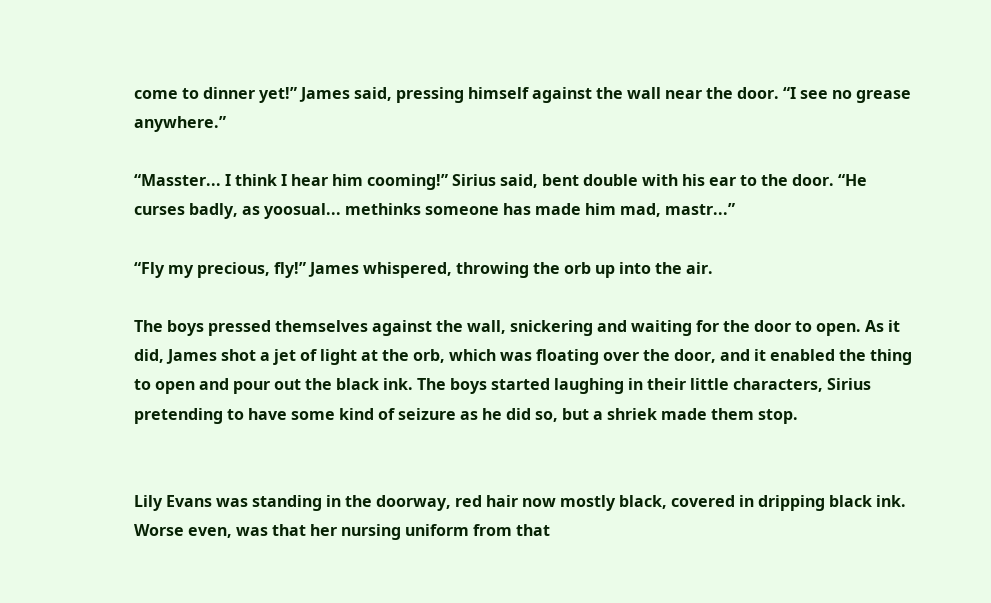come to dinner yet!” James said, pressing himself against the wall near the door. “I see no grease anywhere.”

“Masster... I think I hear him cooming!” Sirius said, bent double with his ear to the door. “He curses badly, as yoosual... methinks someone has made him mad, mastr...”

“Fly my precious, fly!” James whispered, throwing the orb up into the air.

The boys pressed themselves against the wall, snickering and waiting for the door to open. As it did, James shot a jet of light at the orb, which was floating over the door, and it enabled the thing to open and pour out the black ink. The boys started laughing in their little characters, Sirius pretending to have some kind of seizure as he did so, but a shriek made them stop.


Lily Evans was standing in the doorway, red hair now mostly black, covered in dripping black ink. Worse even, was that her nursing uniform from that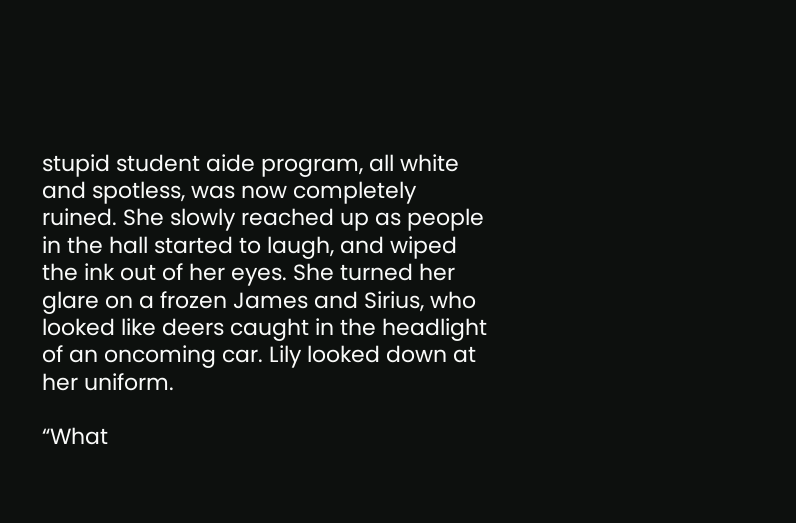stupid student aide program, all white and spotless, was now completely ruined. She slowly reached up as people in the hall started to laugh, and wiped the ink out of her eyes. She turned her glare on a frozen James and Sirius, who looked like deers caught in the headlight of an oncoming car. Lily looked down at her uniform.

“What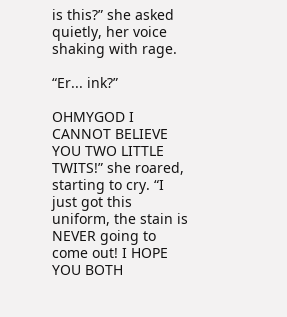is this?” she asked quietly, her voice shaking with rage.

“Er... ink?”

OHMYGOD I CANNOT BELIEVE YOU TWO LITTLE TWITS!” she roared, starting to cry. “I just got this uniform, the stain is NEVER going to come out! I HOPE YOU BOTH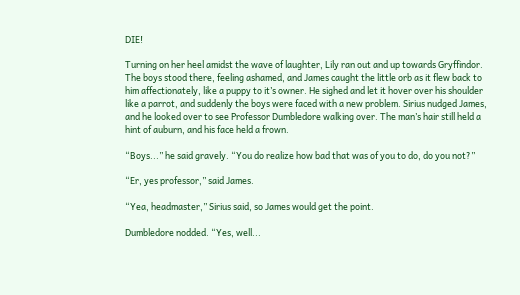DIE!

Turning on her heel amidst the wave of laughter, Lily ran out and up towards Gryffindor. The boys stood there, feeling ashamed, and James caught the little orb as it flew back to him affectionately, like a puppy to it’s owner. He sighed and let it hover over his shoulder like a parrot, and suddenly the boys were faced with a new problem. Sirius nudged James, and he looked over to see Professor Dumbledore walking over. The man’s hair still held a hint of auburn, and his face held a frown.

“Boys...” he said gravely. “You do realize how bad that was of you to do, do you not?”

“Er, yes professor,” said James.

“Yea, headmaster,” Sirius said, so James would get the point.

Dumbledore nodded. “Yes, well...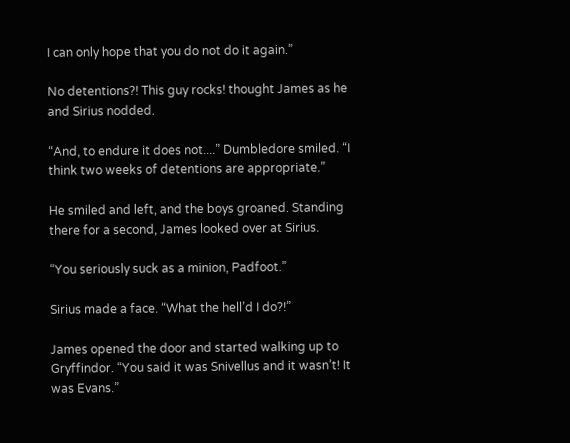I can only hope that you do not do it again.”

No detentions?! This guy rocks! thought James as he and Sirius nodded.

“And, to endure it does not....” Dumbledore smiled. “I think two weeks of detentions are appropriate.”

He smiled and left, and the boys groaned. Standing there for a second, James looked over at Sirius.

“You seriously suck as a minion, Padfoot.”

Sirius made a face. “What the hell’d I do?!”

James opened the door and started walking up to Gryffindor. “You said it was Snivellus and it wasn’t! It was Evans.”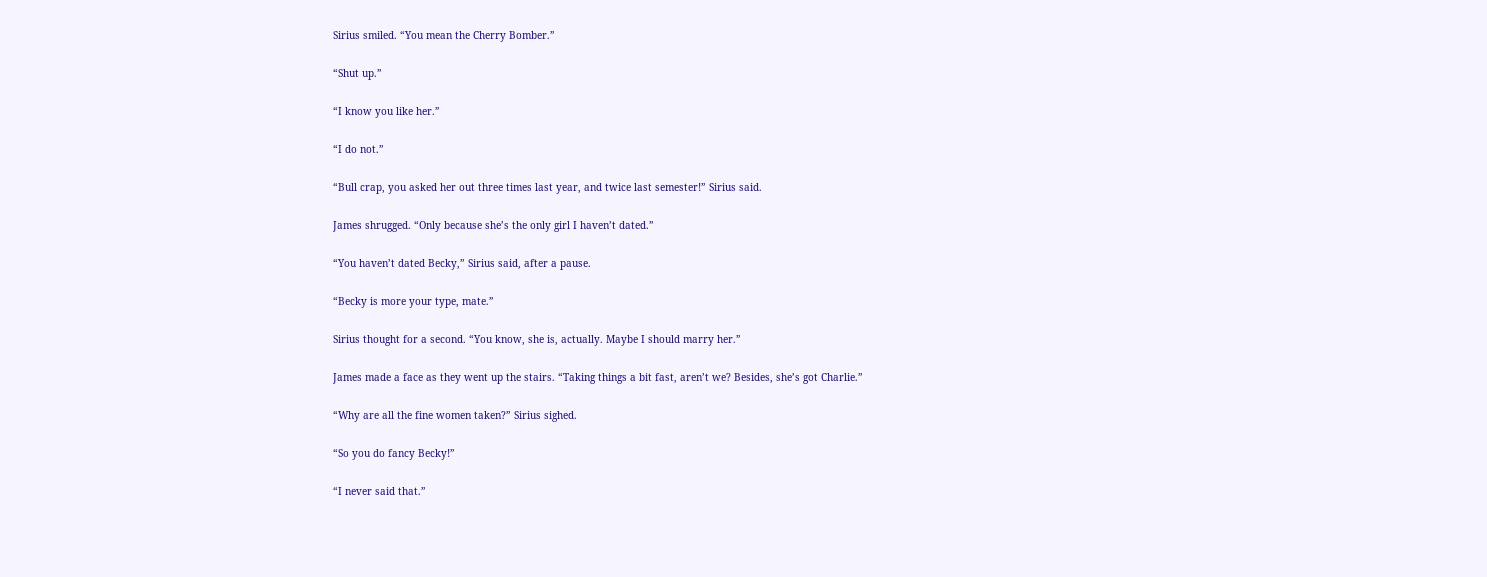Sirius smiled. “You mean the Cherry Bomber.”

“Shut up.”

“I know you like her.”

“I do not.”

“Bull crap, you asked her out three times last year, and twice last semester!” Sirius said.

James shrugged. “Only because she’s the only girl I haven’t dated.”

“You haven’t dated Becky,” Sirius said, after a pause.

“Becky is more your type, mate.”

Sirius thought for a second. “You know, she is, actually. Maybe I should marry her.”

James made a face as they went up the stairs. “Taking things a bit fast, aren’t we? Besides, she’s got Charlie.”

“Why are all the fine women taken?” Sirius sighed.

“So you do fancy Becky!”

“I never said that.”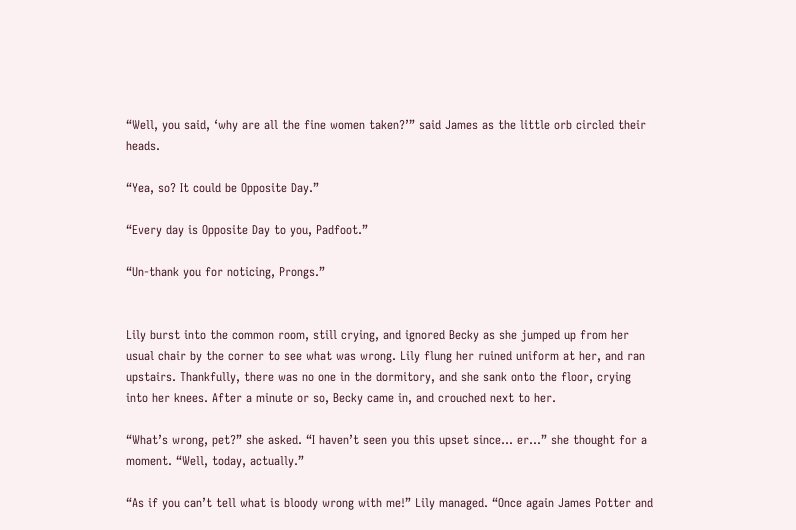“Well, you said, ‘why are all the fine women taken?’” said James as the little orb circled their heads.

“Yea, so? It could be Opposite Day.”

“Every day is Opposite Day to you, Padfoot.”

“Un-thank you for noticing, Prongs.”


Lily burst into the common room, still crying, and ignored Becky as she jumped up from her usual chair by the corner to see what was wrong. Lily flung her ruined uniform at her, and ran upstairs. Thankfully, there was no one in the dormitory, and she sank onto the floor, crying into her knees. After a minute or so, Becky came in, and crouched next to her.

“What’s wrong, pet?” she asked. “I haven’t seen you this upset since... er...” she thought for a moment. “Well, today, actually.”

“As if you can’t tell what is bloody wrong with me!” Lily managed. “Once again James Potter and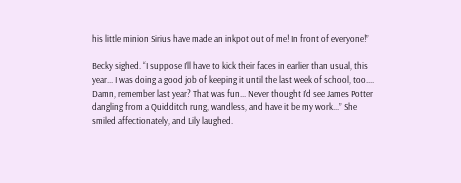his little minion Sirius have made an inkpot out of me! In front of everyone!”

Becky sighed. “I suppose I’ll have to kick their faces in earlier than usual, this year... I was doing a good job of keeping it until the last week of school, too.... Damn, remember last year? That was fun... Never thought I’d see James Potter dangling from a Quidditch rung, wandless, and have it be my work...” She smiled affectionately, and Lily laughed.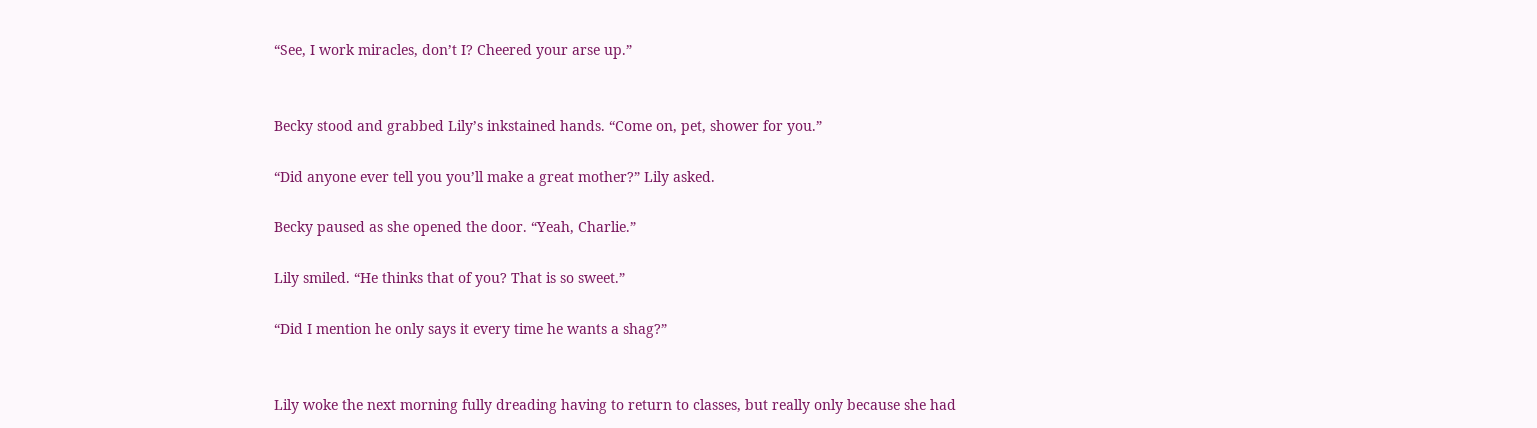“See, I work miracles, don’t I? Cheered your arse up.”


Becky stood and grabbed Lily’s inkstained hands. “Come on, pet, shower for you.”

“Did anyone ever tell you you’ll make a great mother?” Lily asked.

Becky paused as she opened the door. “Yeah, Charlie.”

Lily smiled. “He thinks that of you? That is so sweet.”

“Did I mention he only says it every time he wants a shag?”


Lily woke the next morning fully dreading having to return to classes, but really only because she had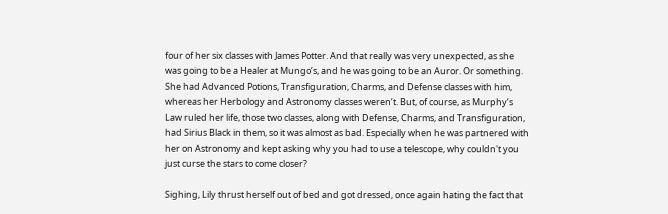four of her six classes with James Potter. And that really was very unexpected, as she was going to be a Healer at Mungo’s, and he was going to be an Auror. Or something. She had Advanced Potions, Transfiguration, Charms, and Defense classes with him, whereas her Herbology and Astronomy classes weren’t. But, of course, as Murphy’s Law ruled her life, those two classes, along with Defense, Charms, and Transfiguration, had Sirius Black in them, so it was almost as bad. Especially when he was partnered with her on Astronomy and kept asking why you had to use a telescope, why couldn't you just curse the stars to come closer?

Sighing, Lily thrust herself out of bed and got dressed, once again hating the fact that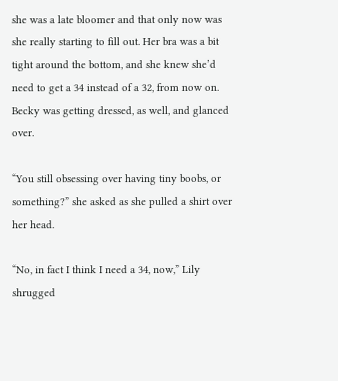she was a late bloomer and that only now was she really starting to fill out. Her bra was a bit tight around the bottom, and she knew she’d need to get a 34 instead of a 32, from now on. Becky was getting dressed, as well, and glanced over.

“You still obsessing over having tiny boobs, or something?” she asked as she pulled a shirt over her head.

“No, in fact I think I need a 34, now,” Lily shrugged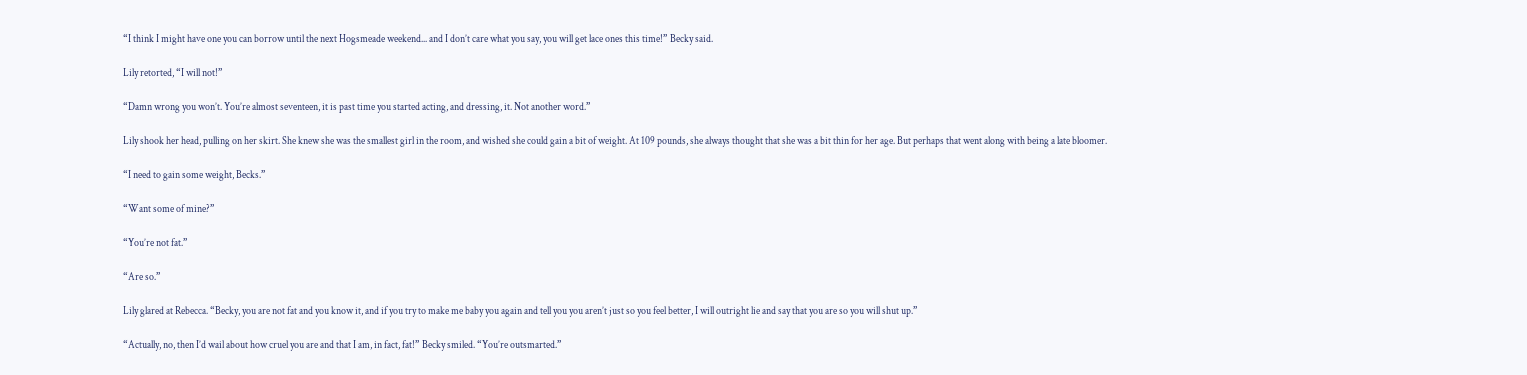“I think I might have one you can borrow until the next Hogsmeade weekend... and I don’t care what you say, you will get lace ones this time!” Becky said.

Lily retorted, “I will not!”

“Damn wrong you won’t. You’re almost seventeen, it is past time you started acting, and dressing, it. Not another word.”

Lily shook her head, pulling on her skirt. She knew she was the smallest girl in the room, and wished she could gain a bit of weight. At 109 pounds, she always thought that she was a bit thin for her age. But perhaps that went along with being a late bloomer.

“I need to gain some weight, Becks.”

“Want some of mine?”

“You’re not fat.”

“Are so.”

Lily glared at Rebecca. “Becky, you are not fat and you know it, and if you try to make me baby you again and tell you you aren’t just so you feel better, I will outright lie and say that you are so you will shut up.”

“Actually, no, then I’d wail about how cruel you are and that I am, in fact, fat!” Becky smiled. “You’re outsmarted.”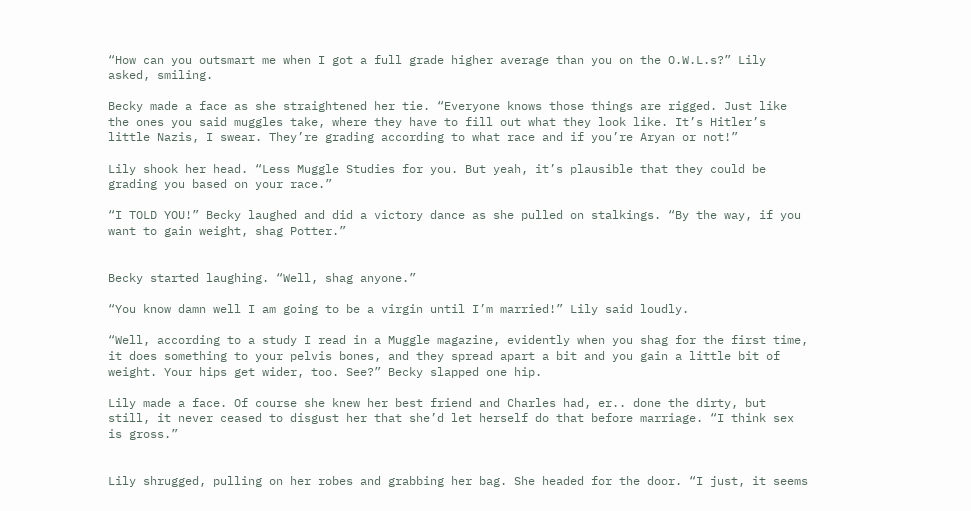“How can you outsmart me when I got a full grade higher average than you on the O.W.L.s?” Lily asked, smiling.

Becky made a face as she straightened her tie. “Everyone knows those things are rigged. Just like the ones you said muggles take, where they have to fill out what they look like. It’s Hitler’s little Nazis, I swear. They’re grading according to what race and if you’re Aryan or not!”

Lily shook her head. “Less Muggle Studies for you. But yeah, it’s plausible that they could be grading you based on your race.”

“I TOLD YOU!” Becky laughed and did a victory dance as she pulled on stalkings. “By the way, if you want to gain weight, shag Potter.”


Becky started laughing. “Well, shag anyone.”

“You know damn well I am going to be a virgin until I’m married!” Lily said loudly.

“Well, according to a study I read in a Muggle magazine, evidently when you shag for the first time, it does something to your pelvis bones, and they spread apart a bit and you gain a little bit of weight. Your hips get wider, too. See?” Becky slapped one hip.

Lily made a face. Of course she knew her best friend and Charles had, er.. done the dirty, but still, it never ceased to disgust her that she’d let herself do that before marriage. “I think sex is gross.”


Lily shrugged, pulling on her robes and grabbing her bag. She headed for the door. “I just, it seems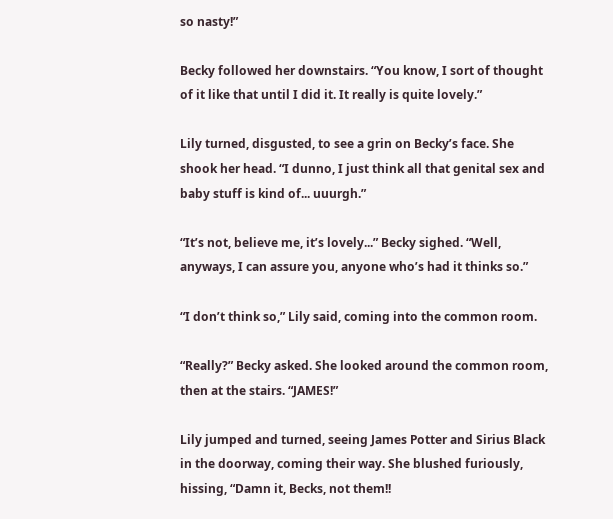so nasty!”

Becky followed her downstairs. “You know, I sort of thought of it like that until I did it. It really is quite lovely.”

Lily turned, disgusted, to see a grin on Becky’s face. She shook her head. “I dunno, I just think all that genital sex and baby stuff is kind of... uuurgh.”

“It’s not, believe me, it’s lovely...” Becky sighed. “Well, anyways, I can assure you, anyone who’s had it thinks so.”

“I don’t think so,” Lily said, coming into the common room.

“Really?” Becky asked. She looked around the common room, then at the stairs. “JAMES!”

Lily jumped and turned, seeing James Potter and Sirius Black in the doorway, coming their way. She blushed furiously, hissing, “Damn it, Becks, not them!!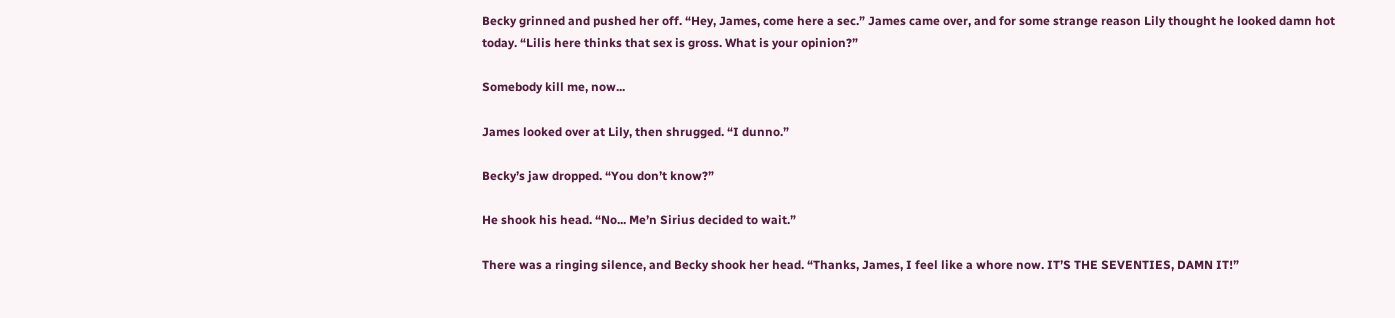Becky grinned and pushed her off. “Hey, James, come here a sec.” James came over, and for some strange reason Lily thought he looked damn hot today. “Lilis here thinks that sex is gross. What is your opinion?”

Somebody kill me, now...

James looked over at Lily, then shrugged. “I dunno.”

Becky’s jaw dropped. “You don’t know?”

He shook his head. “No... Me’n Sirius decided to wait.”

There was a ringing silence, and Becky shook her head. “Thanks, James, I feel like a whore now. IT’S THE SEVENTIES, DAMN IT!”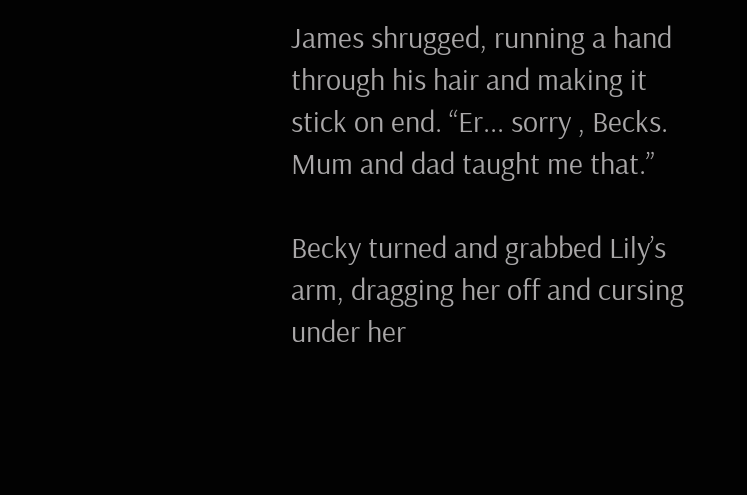James shrugged, running a hand through his hair and making it stick on end. “Er... sorry , Becks. Mum and dad taught me that.”

Becky turned and grabbed Lily’s arm, dragging her off and cursing under her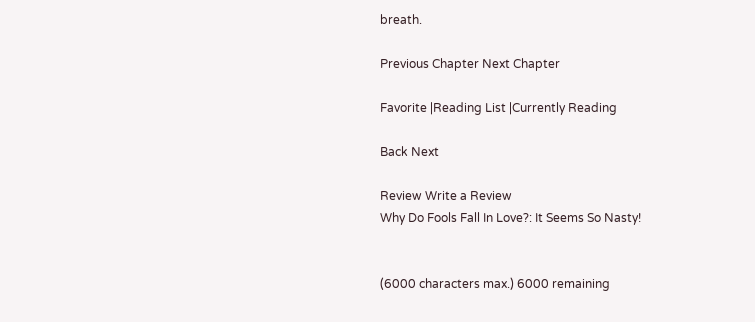breath.

Previous Chapter Next Chapter

Favorite |Reading List |Currently Reading

Back Next

Review Write a Review
Why Do Fools Fall In Love?: It Seems So Nasty!


(6000 characters max.) 6000 remaining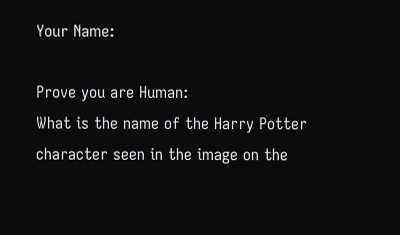Your Name:

Prove you are Human:
What is the name of the Harry Potter character seen in the image on the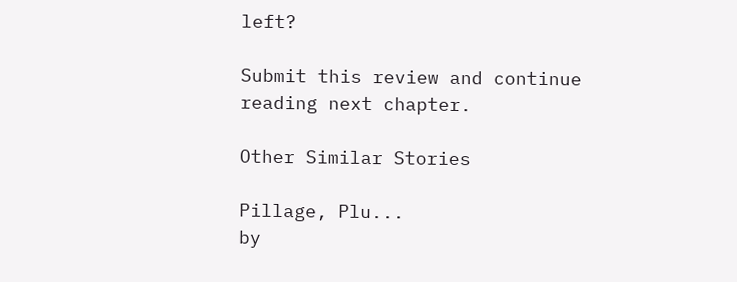left?

Submit this review and continue reading next chapter.

Other Similar Stories

Pillage, Plu...
by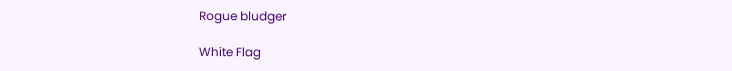Rogue bludger

White Flag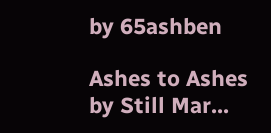by 65ashben

Ashes to Ashes
by Still Mar...